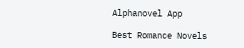Alphanovel App

Best Romance Novels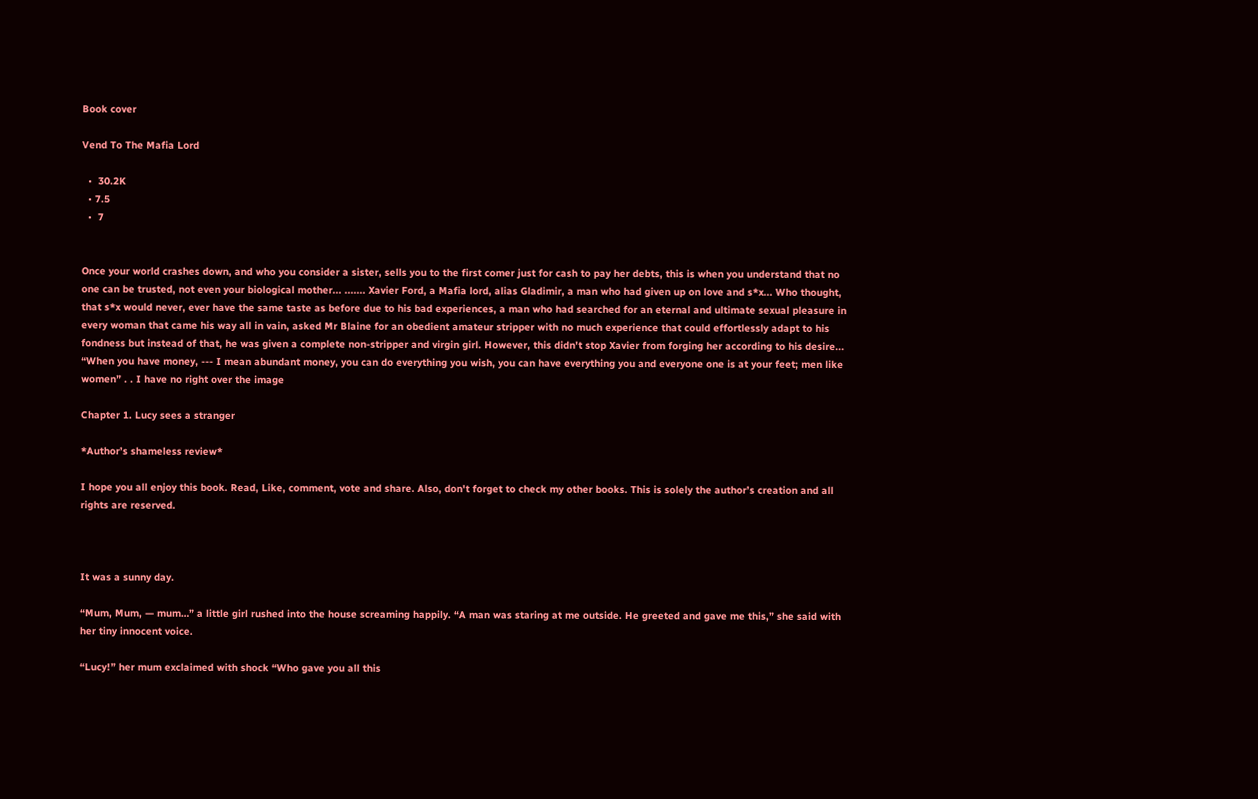Book cover

Vend To The Mafia Lord

  •  30.2K
  • 7.5
  •  7


Once your world crashes down, and who you consider a sister, sells you to the first comer just for cash to pay her debts, this is when you understand that no one can be trusted, not even your biological mother... ....... Xavier Ford, a Mafia lord, alias Gladimir, a man who had given up on love and s*x... Who thought, that s*x would never, ever have the same taste as before due to his bad experiences, a man who had searched for an eternal and ultimate sexual pleasure in every woman that came his way all in vain, asked Mr Blaine for an obedient amateur stripper with no much experience that could effortlessly adapt to his fondness but instead of that, he was given a complete non-stripper and virgin girl. However, this didn't stop Xavier from forging her according to his desire... “When you have money, --- I mean abundant money, you can do everything you wish, you can have everything you and everyone one is at your feet; men like women” . . I have no right over the image

Chapter 1. Lucy sees a stranger

*Author’s shameless review*

I hope you all enjoy this book. Read, Like, comment, vote and share. Also, don't forget to check my other books. This is solely the author’s creation and all rights are reserved.



It was a sunny day.

“Mum, Mum, — mum…” a little girl rushed into the house screaming happily. “A man was staring at me outside. He greeted and gave me this,” she said with her tiny innocent voice.

“Lucy!” her mum exclaimed with shock “Who gave you all this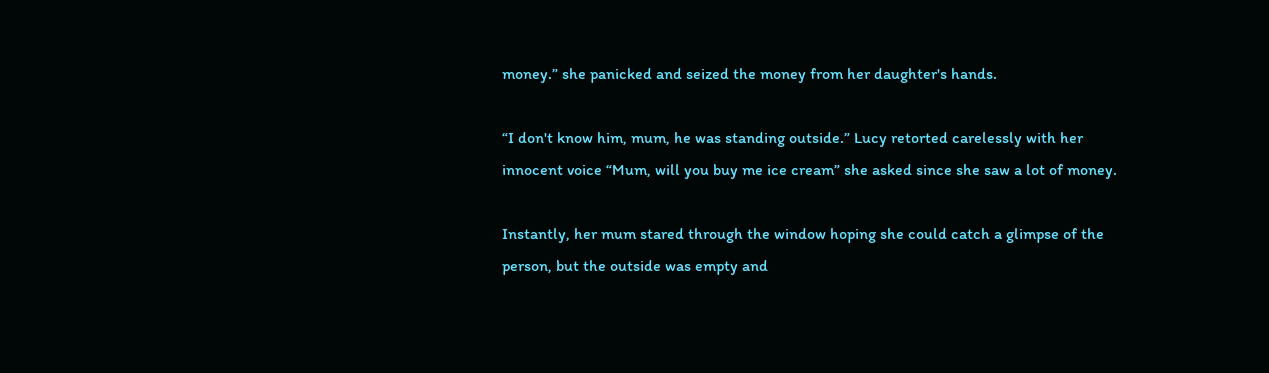money.” she panicked and seized the money from her daughter's hands.

“I don't know him, mum, he was standing outside.” Lucy retorted carelessly with her innocent voice “Mum, will you buy me ice cream” she asked since she saw a lot of money.

Instantly, her mum stared through the window hoping she could catch a glimpse of the person, but the outside was empty and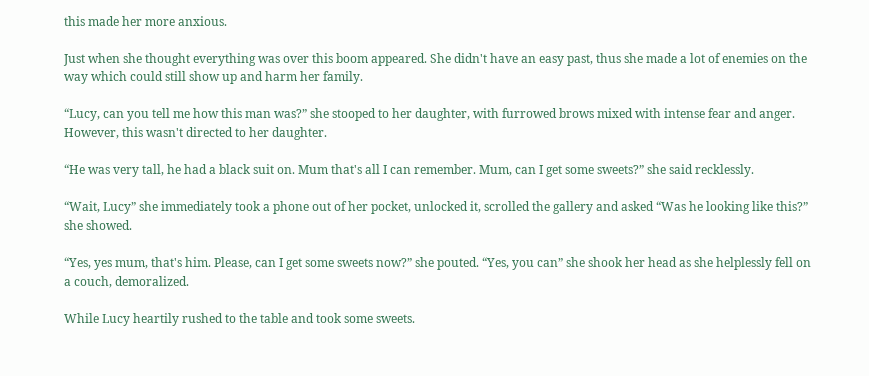this made her more anxious.

Just when she thought everything was over this boom appeared. She didn't have an easy past, thus she made a lot of enemies on the way which could still show up and harm her family.

“Lucy, can you tell me how this man was?” she stooped to her daughter, with furrowed brows mixed with intense fear and anger. However, this wasn't directed to her daughter.

“He was very tall, he had a black suit on. Mum that's all I can remember. Mum, can I get some sweets?” she said recklessly.

“Wait, Lucy” she immediately took a phone out of her pocket, unlocked it, scrolled the gallery and asked “Was he looking like this?” she showed.

“Yes, yes mum, that's him. Please, can I get some sweets now?” she pouted. “Yes, you can” she shook her head as she helplessly fell on a couch, demoralized.

While Lucy heartily rushed to the table and took some sweets.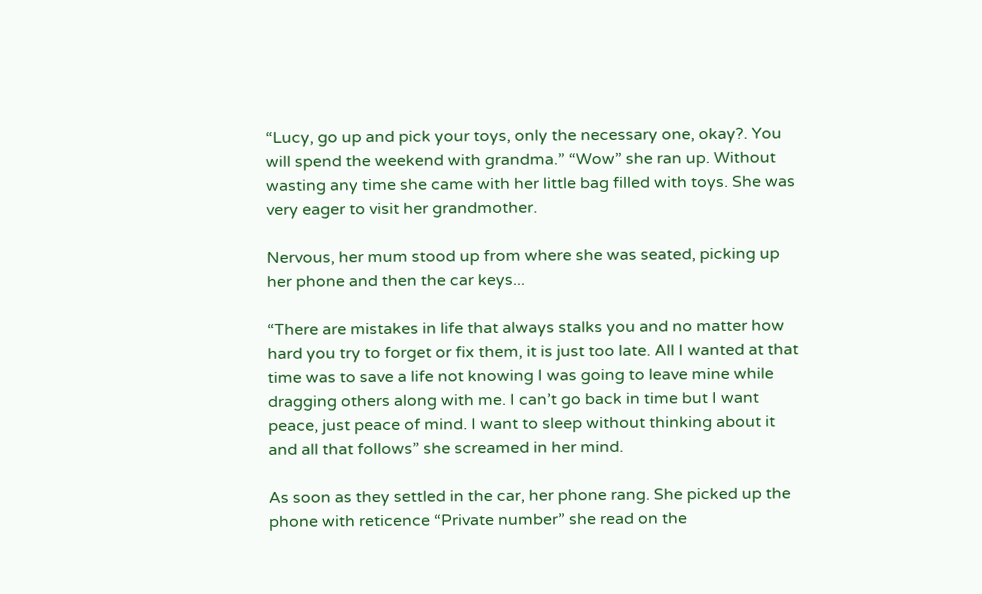“Lucy, go up and pick your toys, only the necessary one, okay?. You will spend the weekend with grandma.” “Wow” she ran up. Without wasting any time she came with her little bag filled with toys. She was very eager to visit her grandmother.

Nervous, her mum stood up from where she was seated, picking up her phone and then the car keys...

“There are mistakes in life that always stalks you and no matter how hard you try to forget or fix them, it is just too late. All I wanted at that time was to save a life not knowing I was going to leave mine while dragging others along with me. I can’t go back in time but I want peace, just peace of mind. I want to sleep without thinking about it and all that follows” she screamed in her mind.

As soon as they settled in the car, her phone rang. She picked up the phone with reticence “Private number” she read on the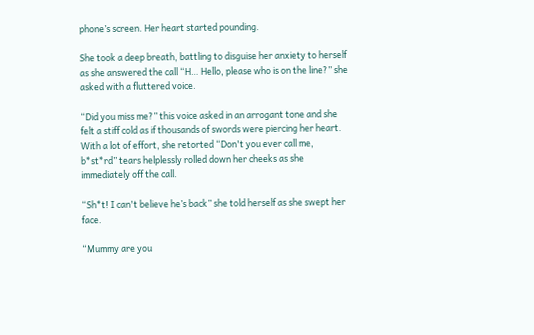phone’s screen. Her heart started pounding.

She took a deep breath, battling to disguise her anxiety to herself as she answered the call “H… Hello, please who is on the line?” she asked with a fluttered voice.

“Did you miss me?” this voice asked in an arrogant tone and she felt a stiff cold as if thousands of swords were piercing her heart. With a lot of effort, she retorted “Don't you ever call me, b*st*rd” tears helplessly rolled down her cheeks as she immediately off the call.

“Sh*t! I can't believe he’s back” she told herself as she swept her face.

“Mummy are you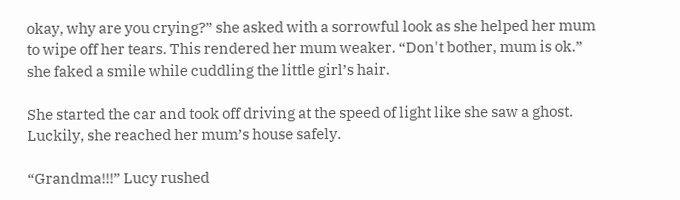okay, why are you crying?” she asked with a sorrowful look as she helped her mum to wipe off her tears. This rendered her mum weaker. “Don't bother, mum is ok.” she faked a smile while cuddling the little girl’s hair.

She started the car and took off driving at the speed of light like she saw a ghost. Luckily, she reached her mum’s house safely.

“Grandma!!!” Lucy rushed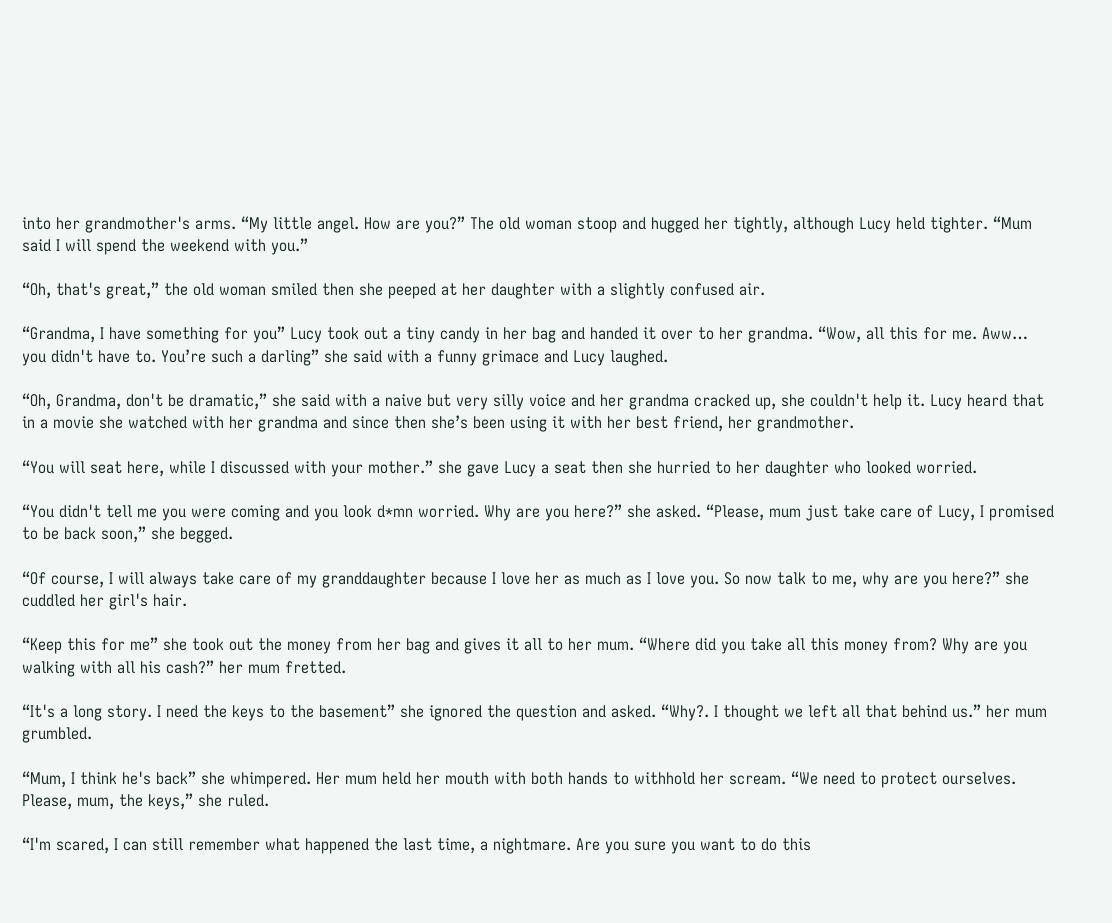into her grandmother's arms. “My little angel. How are you?” The old woman stoop and hugged her tightly, although Lucy held tighter. “Mum said I will spend the weekend with you.”

“Oh, that's great,” the old woman smiled then she peeped at her daughter with a slightly confused air.

“Grandma, I have something for you” Lucy took out a tiny candy in her bag and handed it over to her grandma. “Wow, all this for me. Aww… you didn't have to. You’re such a darling” she said with a funny grimace and Lucy laughed.

“Oh, Grandma, don't be dramatic,” she said with a naive but very silly voice and her grandma cracked up, she couldn't help it. Lucy heard that in a movie she watched with her grandma and since then she’s been using it with her best friend, her grandmother.

“You will seat here, while I discussed with your mother.” she gave Lucy a seat then she hurried to her daughter who looked worried.

“You didn't tell me you were coming and you look d*mn worried. Why are you here?” she asked. “Please, mum just take care of Lucy, I promised to be back soon,” she begged.

“Of course, I will always take care of my granddaughter because I love her as much as I love you. So now talk to me, why are you here?” she cuddled her girl's hair.

“Keep this for me” she took out the money from her bag and gives it all to her mum. “Where did you take all this money from? Why are you walking with all his cash?” her mum fretted.

“It's a long story. I need the keys to the basement” she ignored the question and asked. “Why?. I thought we left all that behind us.” her mum grumbled.

“Mum, I think he's back” she whimpered. Her mum held her mouth with both hands to withhold her scream. “We need to protect ourselves. Please, mum, the keys,” she ruled.

“I'm scared, I can still remember what happened the last time, a nightmare. Are you sure you want to do this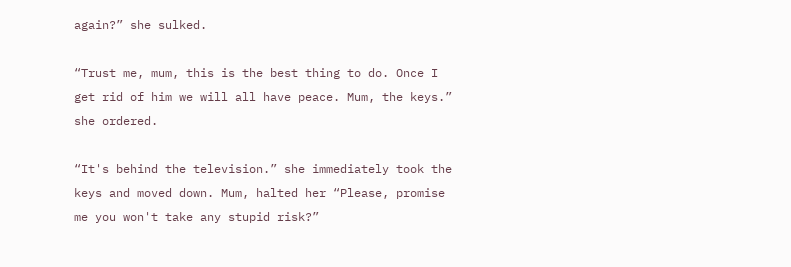again?” she sulked.

“Trust me, mum, this is the best thing to do. Once I get rid of him we will all have peace. Mum, the keys.” she ordered.

“It's behind the television.” she immediately took the keys and moved down. Mum, halted her “Please, promise me you won't take any stupid risk?”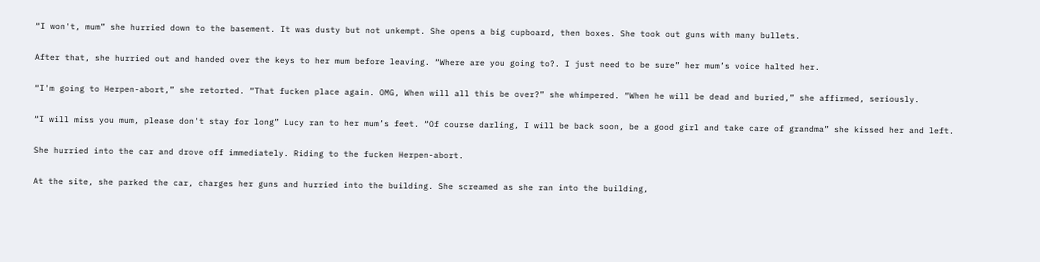“I won't, mum” she hurried down to the basement. It was dusty but not unkempt. She opens a big cupboard, then boxes. She took out guns with many bullets.

After that, she hurried out and handed over the keys to her mum before leaving. “Where are you going to?. I just need to be sure” her mum’s voice halted her.

“I'm going to Herpen-abort,” she retorted. “That fucken place again. OMG, When will all this be over?” she whimpered. “When he will be dead and buried,” she affirmed, seriously.

“I will miss you mum, please don't stay for long” Lucy ran to her mum’s feet. “Of course darling, I will be back soon, be a good girl and take care of grandma” she kissed her and left.

She hurried into the car and drove off immediately. Riding to the fucken Herpen-abort.

At the site, she parked the car, charges her guns and hurried into the building. She screamed as she ran into the building,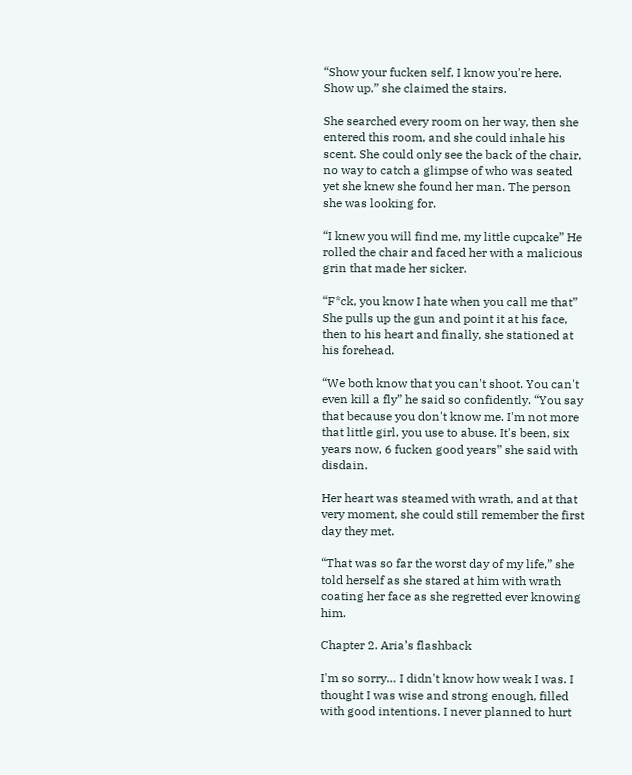“Show your fucken self, I know you're here. Show up.” she claimed the stairs.

She searched every room on her way, then she entered this room, and she could inhale his scent. She could only see the back of the chair, no way to catch a glimpse of who was seated yet she knew she found her man. The person she was looking for.

“I knew you will find me, my little cupcake” He rolled the chair and faced her with a malicious grin that made her sicker.

“F*ck, you know I hate when you call me that” She pulls up the gun and point it at his face, then to his heart and finally, she stationed at his forehead.

“We both know that you can't shoot. You can't even kill a fly” he said so confidently. “You say that because you don't know me. I'm not more that little girl, you use to abuse. It's been, six years now, 6 fucken good years” she said with disdain.

Her heart was steamed with wrath, and at that very moment, she could still remember the first day they met.

“That was so far the worst day of my life,” she told herself as she stared at him with wrath coating her face as she regretted ever knowing him.

Chapter 2. Aria’s flashback

I'm so sorry… I didn't know how weak I was. I thought I was wise and strong enough, filled with good intentions. I never planned to hurt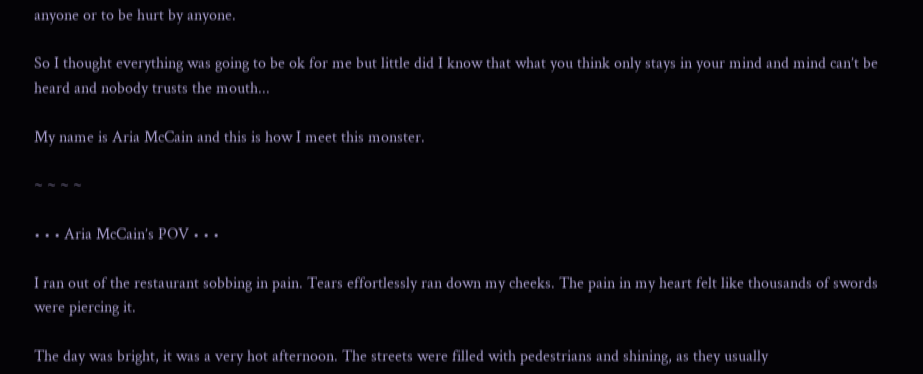anyone or to be hurt by anyone.

So I thought everything was going to be ok for me but little did I know that what you think only stays in your mind and mind can’t be heard and nobody trusts the mouth...

My name is Aria McCain and this is how I meet this monster.

~ ~ ~ ~

• • • Aria McCain’s POV • • •

I ran out of the restaurant sobbing in pain. Tears effortlessly ran down my cheeks. The pain in my heart felt like thousands of swords were piercing it.

The day was bright, it was a very hot afternoon. The streets were filled with pedestrians and shining, as they usually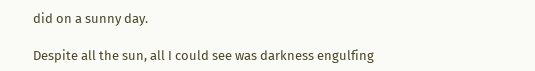did on a sunny day.

Despite all the sun, all I could see was darkness engulfing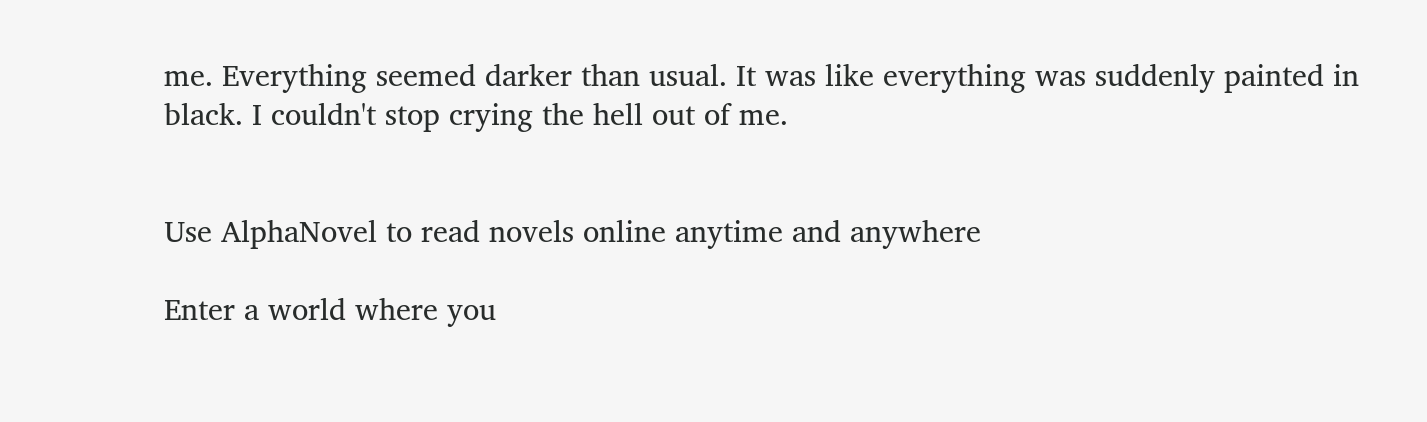me. Everything seemed darker than usual. It was like everything was suddenly painted in black. I couldn't stop crying the hell out of me.


Use AlphaNovel to read novels online anytime and anywhere

Enter a world where you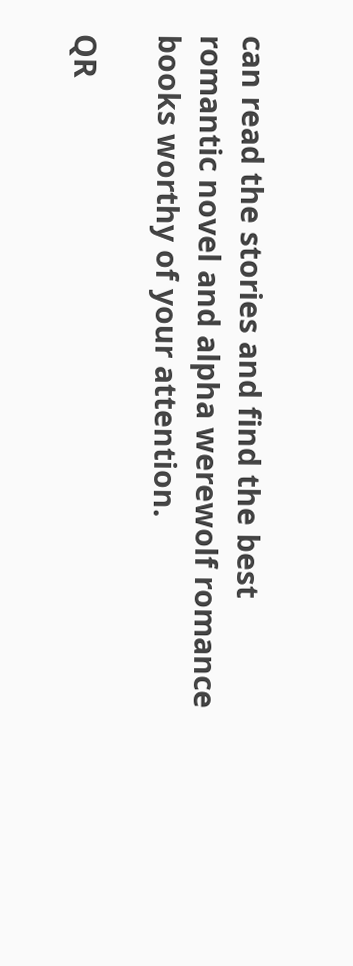can read the stories and find the best romantic novel and alpha werewolf romance books worthy of your attention.

QR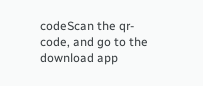codeScan the qr-code, and go to the download app